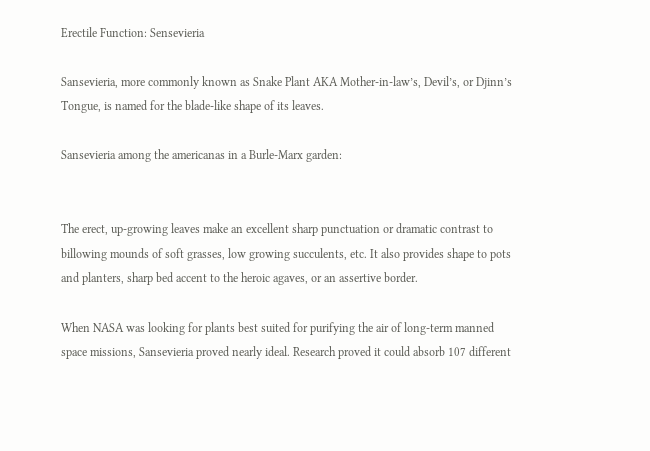Erectile Function: Sensevieria

Sansevieria, more commonly known as Snake Plant AKA Mother-in-law’s, Devil’s, or Djinn’s Tongue, is named for the blade-like shape of its leaves.

Sansevieria among the americanas in a Burle-Marx garden:


The erect, up-growing leaves make an excellent sharp punctuation or dramatic contrast to billowing mounds of soft grasses, low growing succulents, etc. It also provides shape to pots and planters, sharp bed accent to the heroic agaves, or an assertive border.

When NASA was looking for plants best suited for purifying the air of long-term manned space missions, Sansevieria proved nearly ideal. Research proved it could absorb 107 different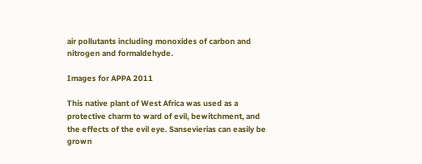air pollutants including monoxides of carbon and nitrogen and formaldehyde.

Images for APPA 2011

This native plant of West Africa was used as a protective charm to ward of evil, bewitchment, and the effects of the evil eye. Sansevierias can easily be grown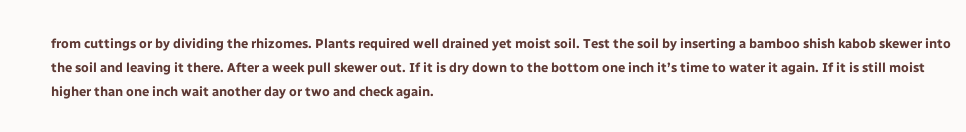from cuttings or by dividing the rhizomes. Plants required well drained yet moist soil. Test the soil by inserting a bamboo shish kabob skewer into the soil and leaving it there. After a week pull skewer out. If it is dry down to the bottom one inch it’s time to water it again. If it is still moist higher than one inch wait another day or two and check again.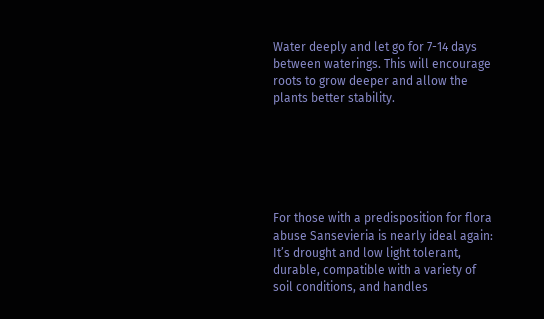Water deeply and let go for 7-14 days between waterings. This will encourage roots to grow deeper and allow the plants better stability.






For those with a predisposition for flora abuse Sansevieria is nearly ideal again: It’s drought and low light tolerant, durable, compatible with a variety of soil conditions, and handles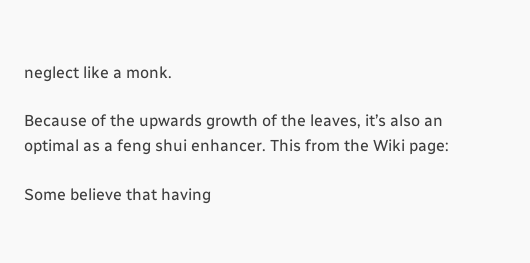neglect like a monk.

Because of the upwards growth of the leaves, it’s also an optimal as a feng shui enhancer. This from the Wiki page:

Some believe that having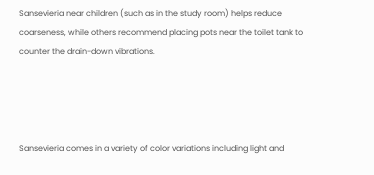Sansevieria near children (such as in the study room) helps reduce coarseness, while others recommend placing pots near the toilet tank to counter the drain-down vibrations.




Sansevieria comes in a variety of color variations including light and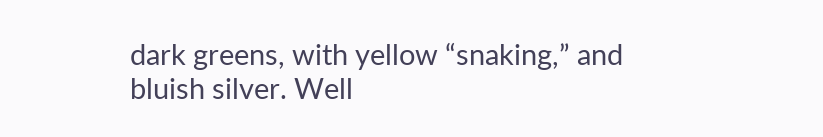dark greens, with yellow “snaking,” and bluish silver. Well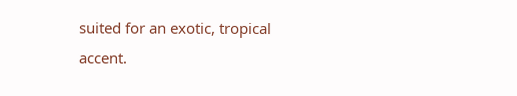suited for an exotic, tropical accent.